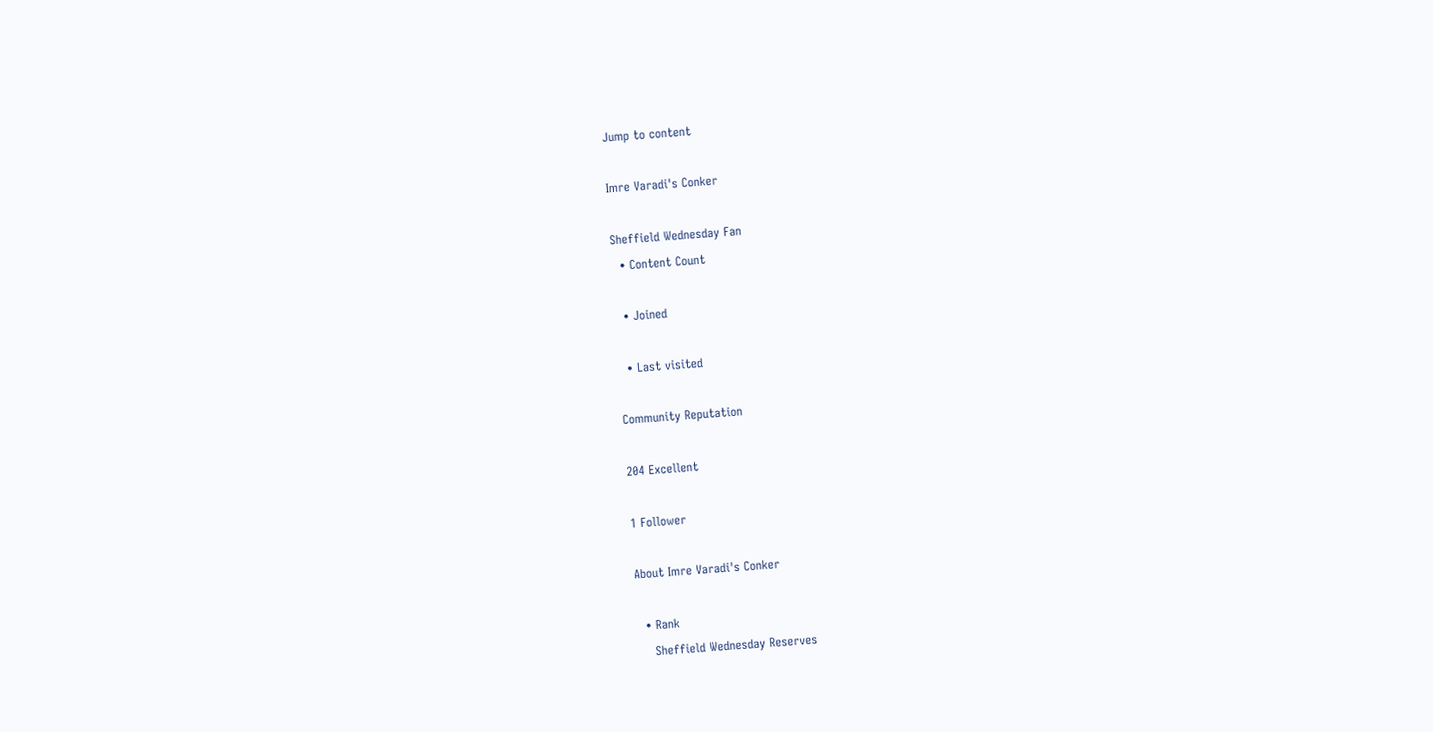Jump to content

Imre Varadi's Conker

Sheffield Wednesday Fan
  • Content Count

  • Joined

  • Last visited

Community Reputation

204 Excellent

1 Follower

About Imre Varadi's Conker

  • Rank
    Sheffield Wednesday Reserves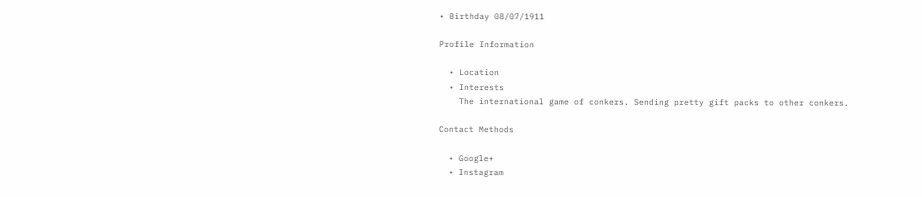• Birthday 08/07/1911

Profile Information

  • Location
  • Interests
    The international game of conkers. Sending pretty gift packs to other conkers.

Contact Methods

  • Google+
  • Instagram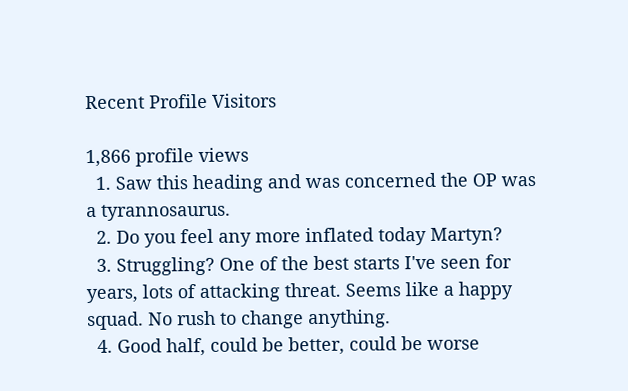Recent Profile Visitors

1,866 profile views
  1. Saw this heading and was concerned the OP was a tyrannosaurus.
  2. Do you feel any more inflated today Martyn?
  3. Struggling? One of the best starts I've seen for years, lots of attacking threat. Seems like a happy squad. No rush to change anything.
  4. Good half, could be better, could be worse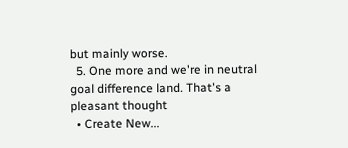but mainly worse.
  5. One more and we're in neutral goal difference land. That's a pleasant thought
  • Create New...